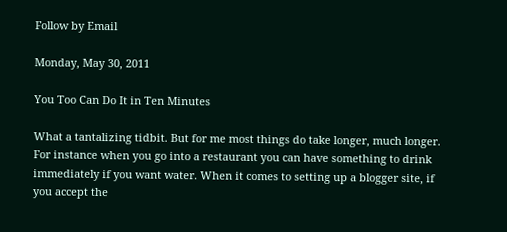Follow by Email

Monday, May 30, 2011

You Too Can Do It in Ten Minutes

What a tantalizing tidbit. But for me most things do take longer, much longer. For instance when you go into a restaurant you can have something to drink immediately if you want water. When it comes to setting up a blogger site, if you accept the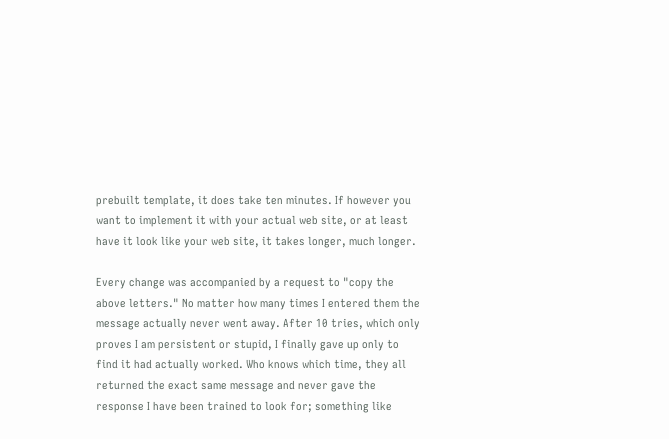prebuilt template, it does take ten minutes. If however you want to implement it with your actual web site, or at least have it look like your web site, it takes longer, much longer.

Every change was accompanied by a request to "copy the above letters." No matter how many times I entered them the message actually never went away. After 10 tries, which only proves I am persistent or stupid, I finally gave up only to find it had actually worked. Who knows which time, they all returned the exact same message and never gave the response I have been trained to look for; something like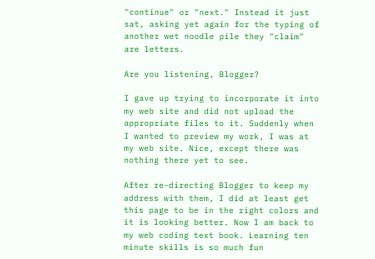"continue" or "next." Instead it just sat, asking yet again for the typing of another wet noodle pile they "claim" are letters.

Are you listening, Blogger?

I gave up trying to incorporate it into my web site and did not upload the appropriate files to it. Suddenly when I wanted to preview my work, I was at my web site. Nice, except there was nothing there yet to see.

After re-directing Blogger to keep my address with them, I did at least get this page to be in the right colors and it is looking better. Now I am back to my web coding text book. Learning ten minute skills is so much fun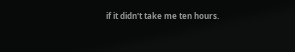if it didn't take me ten hours.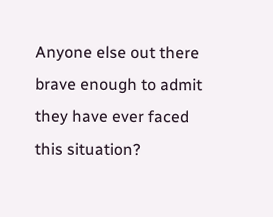Anyone else out there brave enough to admit they have ever faced this situation?